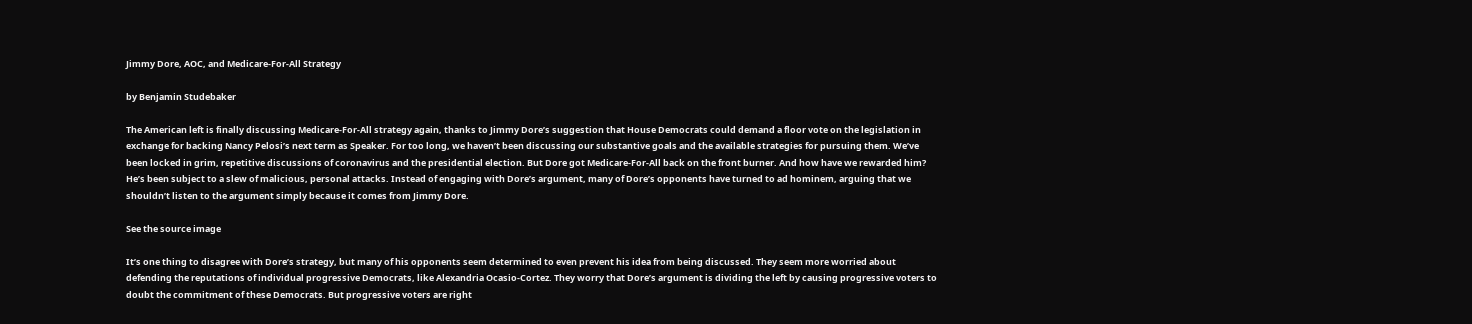Jimmy Dore, AOC, and Medicare-For-All Strategy

by Benjamin Studebaker

The American left is finally discussing Medicare-For-All strategy again, thanks to Jimmy Dore’s suggestion that House Democrats could demand a floor vote on the legislation in exchange for backing Nancy Pelosi’s next term as Speaker. For too long, we haven’t been discussing our substantive goals and the available strategies for pursuing them. We’ve been locked in grim, repetitive discussions of coronavirus and the presidential election. But Dore got Medicare-For-All back on the front burner. And how have we rewarded him? He’s been subject to a slew of malicious, personal attacks. Instead of engaging with Dore’s argument, many of Dore’s opponents have turned to ad hominem, arguing that we shouldn’t listen to the argument simply because it comes from Jimmy Dore.

See the source image

It’s one thing to disagree with Dore’s strategy, but many of his opponents seem determined to even prevent his idea from being discussed. They seem more worried about defending the reputations of individual progressive Democrats, like Alexandria Ocasio-Cortez. They worry that Dore’s argument is dividing the left by causing progressive voters to doubt the commitment of these Democrats. But progressive voters are right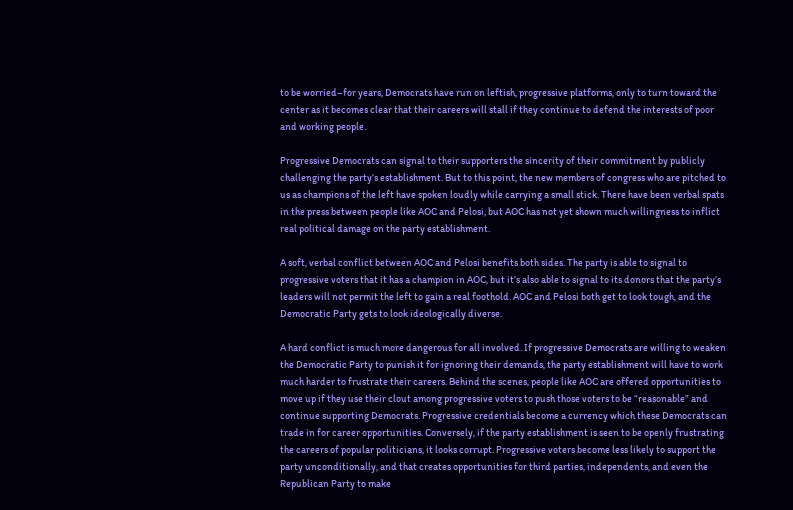to be worried–for years, Democrats have run on leftish, progressive platforms, only to turn toward the center as it becomes clear that their careers will stall if they continue to defend the interests of poor and working people.

Progressive Democrats can signal to their supporters the sincerity of their commitment by publicly challenging the party’s establishment. But to this point, the new members of congress who are pitched to us as champions of the left have spoken loudly while carrying a small stick. There have been verbal spats in the press between people like AOC and Pelosi, but AOC has not yet shown much willingness to inflict real political damage on the party establishment.

A soft, verbal conflict between AOC and Pelosi benefits both sides. The party is able to signal to progressive voters that it has a champion in AOC, but it’s also able to signal to its donors that the party’s leaders will not permit the left to gain a real foothold. AOC and Pelosi both get to look tough, and the Democratic Party gets to look ideologically diverse.

A hard conflict is much more dangerous for all involved. If progressive Democrats are willing to weaken the Democratic Party to punish it for ignoring their demands, the party establishment will have to work much harder to frustrate their careers. Behind the scenes, people like AOC are offered opportunities to move up if they use their clout among progressive voters to push those voters to be “reasonable” and continue supporting Democrats. Progressive credentials become a currency which these Democrats can trade in for career opportunities. Conversely, if the party establishment is seen to be openly frustrating the careers of popular politicians, it looks corrupt. Progressive voters become less likely to support the party unconditionally, and that creates opportunities for third parties, independents, and even the Republican Party to make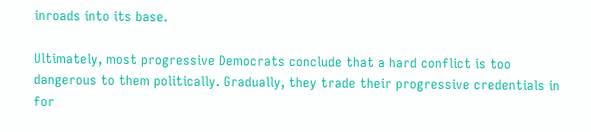inroads into its base.

Ultimately, most progressive Democrats conclude that a hard conflict is too dangerous to them politically. Gradually, they trade their progressive credentials in for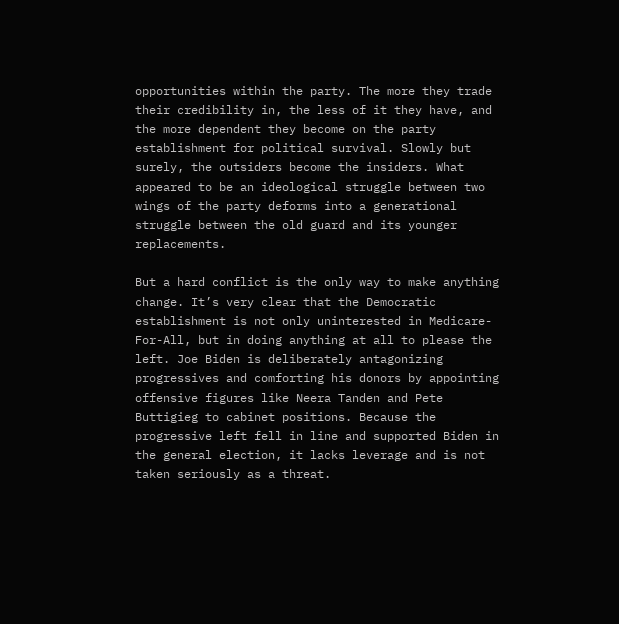opportunities within the party. The more they trade their credibility in, the less of it they have, and the more dependent they become on the party establishment for political survival. Slowly but surely, the outsiders become the insiders. What appeared to be an ideological struggle between two wings of the party deforms into a generational struggle between the old guard and its younger replacements.

But a hard conflict is the only way to make anything change. It’s very clear that the Democratic establishment is not only uninterested in Medicare-For-All, but in doing anything at all to please the left. Joe Biden is deliberately antagonizing progressives and comforting his donors by appointing offensive figures like Neera Tanden and Pete Buttigieg to cabinet positions. Because the progressive left fell in line and supported Biden in the general election, it lacks leverage and is not taken seriously as a threat.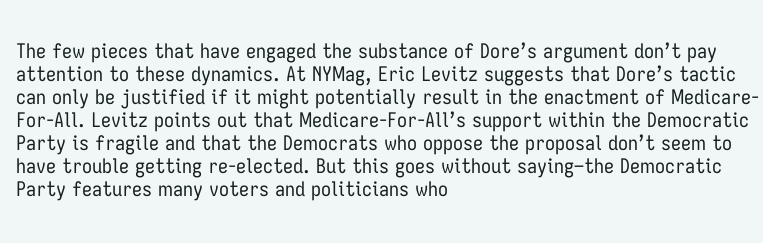The few pieces that have engaged the substance of Dore’s argument don’t pay attention to these dynamics. At NYMag, Eric Levitz suggests that Dore’s tactic can only be justified if it might potentially result in the enactment of Medicare-For-All. Levitz points out that Medicare-For-All’s support within the Democratic Party is fragile and that the Democrats who oppose the proposal don’t seem to have trouble getting re-elected. But this goes without saying–the Democratic Party features many voters and politicians who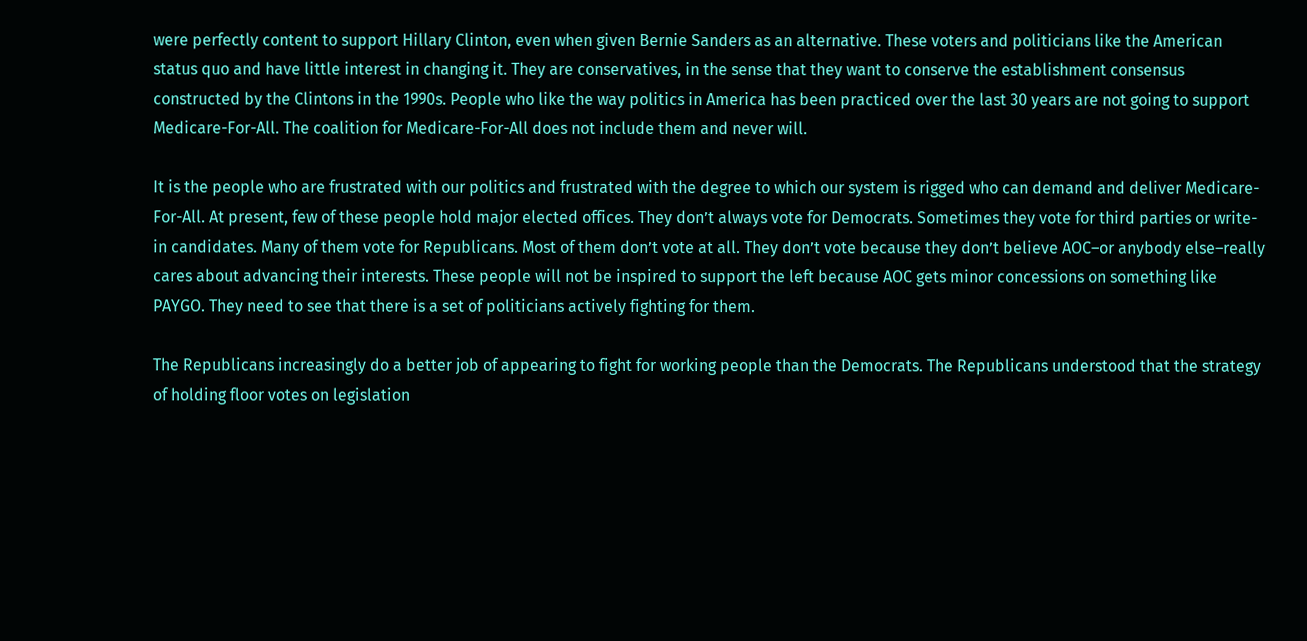were perfectly content to support Hillary Clinton, even when given Bernie Sanders as an alternative. These voters and politicians like the American status quo and have little interest in changing it. They are conservatives, in the sense that they want to conserve the establishment consensus constructed by the Clintons in the 1990s. People who like the way politics in America has been practiced over the last 30 years are not going to support Medicare-For-All. The coalition for Medicare-For-All does not include them and never will.

It is the people who are frustrated with our politics and frustrated with the degree to which our system is rigged who can demand and deliver Medicare-For-All. At present, few of these people hold major elected offices. They don’t always vote for Democrats. Sometimes they vote for third parties or write-in candidates. Many of them vote for Republicans. Most of them don’t vote at all. They don’t vote because they don’t believe AOC–or anybody else–really cares about advancing their interests. These people will not be inspired to support the left because AOC gets minor concessions on something like PAYGO. They need to see that there is a set of politicians actively fighting for them.

The Republicans increasingly do a better job of appearing to fight for working people than the Democrats. The Republicans understood that the strategy of holding floor votes on legislation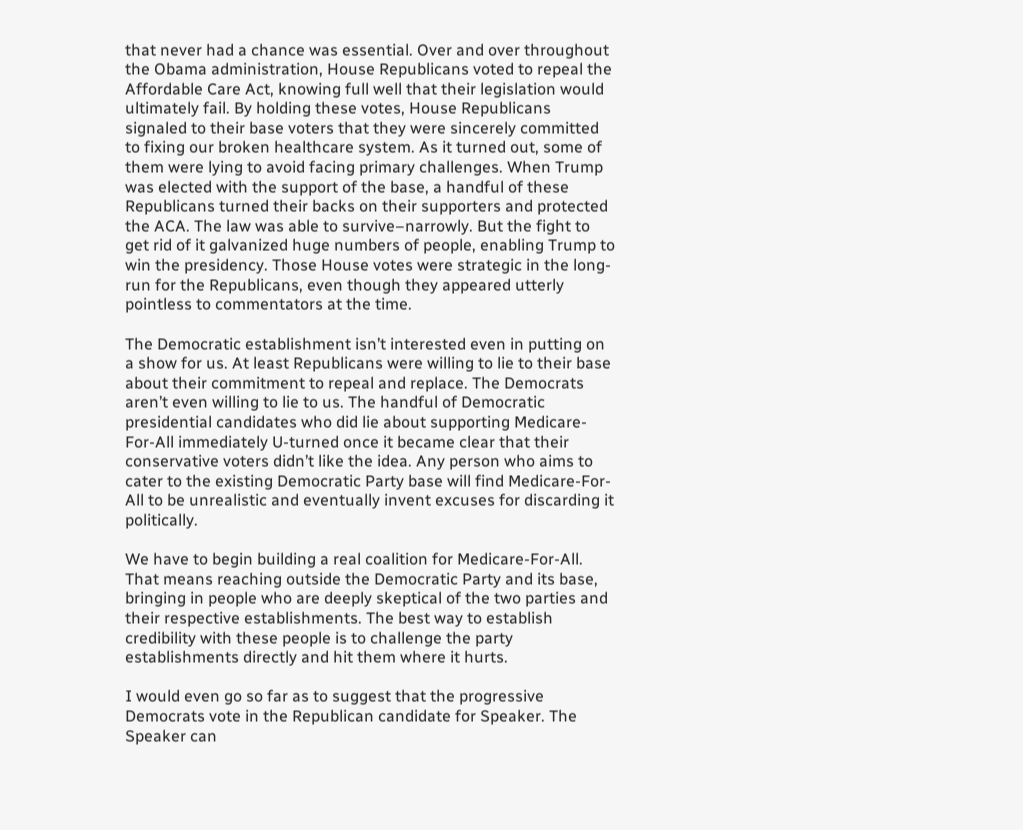that never had a chance was essential. Over and over throughout the Obama administration, House Republicans voted to repeal the Affordable Care Act, knowing full well that their legislation would ultimately fail. By holding these votes, House Republicans signaled to their base voters that they were sincerely committed to fixing our broken healthcare system. As it turned out, some of them were lying to avoid facing primary challenges. When Trump was elected with the support of the base, a handful of these Republicans turned their backs on their supporters and protected the ACA. The law was able to survive–narrowly. But the fight to get rid of it galvanized huge numbers of people, enabling Trump to win the presidency. Those House votes were strategic in the long-run for the Republicans, even though they appeared utterly pointless to commentators at the time.

The Democratic establishment isn’t interested even in putting on a show for us. At least Republicans were willing to lie to their base about their commitment to repeal and replace. The Democrats aren’t even willing to lie to us. The handful of Democratic presidential candidates who did lie about supporting Medicare-For-All immediately U-turned once it became clear that their conservative voters didn’t like the idea. Any person who aims to cater to the existing Democratic Party base will find Medicare-For-All to be unrealistic and eventually invent excuses for discarding it politically.

We have to begin building a real coalition for Medicare-For-All. That means reaching outside the Democratic Party and its base, bringing in people who are deeply skeptical of the two parties and their respective establishments. The best way to establish credibility with these people is to challenge the party establishments directly and hit them where it hurts.

I would even go so far as to suggest that the progressive Democrats vote in the Republican candidate for Speaker. The Speaker can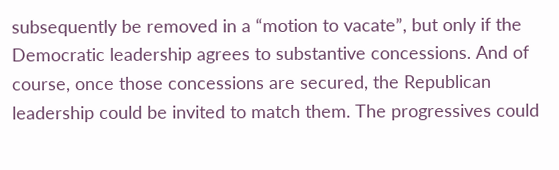subsequently be removed in a “motion to vacate”, but only if the Democratic leadership agrees to substantive concessions. And of course, once those concessions are secured, the Republican leadership could be invited to match them. The progressives could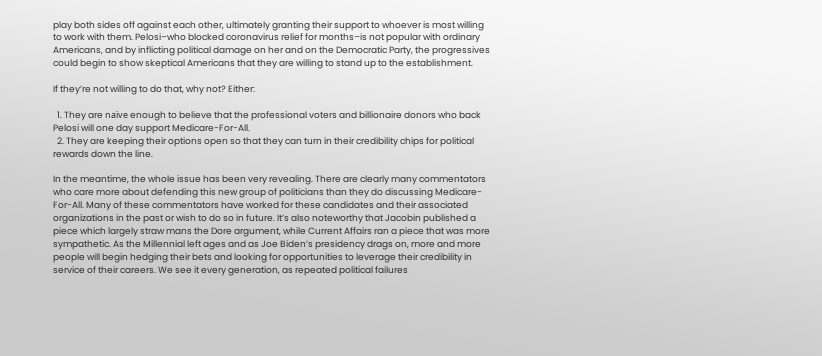play both sides off against each other, ultimately granting their support to whoever is most willing to work with them. Pelosi–who blocked coronavirus relief for months–is not popular with ordinary Americans, and by inflicting political damage on her and on the Democratic Party, the progressives could begin to show skeptical Americans that they are willing to stand up to the establishment.

If they’re not willing to do that, why not? Either:

  1. They are naïve enough to believe that the professional voters and billionaire donors who back Pelosi will one day support Medicare-For-All.
  2. They are keeping their options open so that they can turn in their credibility chips for political rewards down the line.

In the meantime, the whole issue has been very revealing. There are clearly many commentators who care more about defending this new group of politicians than they do discussing Medicare-For-All. Many of these commentators have worked for these candidates and their associated organizations in the past or wish to do so in future. It’s also noteworthy that Jacobin published a piece which largely straw mans the Dore argument, while Current Affairs ran a piece that was more sympathetic. As the Millennial left ages and as Joe Biden’s presidency drags on, more and more people will begin hedging their bets and looking for opportunities to leverage their credibility in service of their careers. We see it every generation, as repeated political failures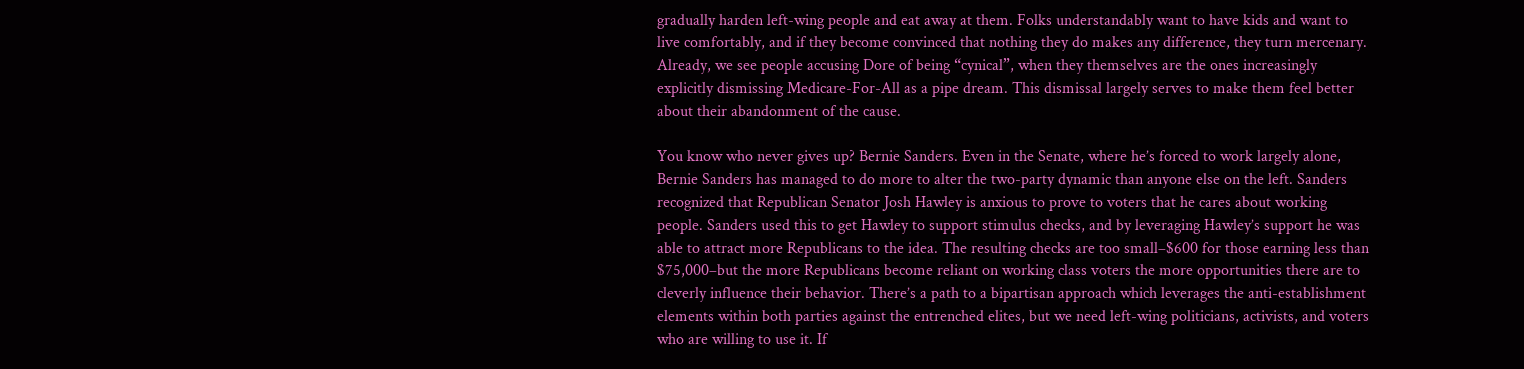gradually harden left-wing people and eat away at them. Folks understandably want to have kids and want to live comfortably, and if they become convinced that nothing they do makes any difference, they turn mercenary. Already, we see people accusing Dore of being “cynical”, when they themselves are the ones increasingly explicitly dismissing Medicare-For-All as a pipe dream. This dismissal largely serves to make them feel better about their abandonment of the cause.

You know who never gives up? Bernie Sanders. Even in the Senate, where he’s forced to work largely alone, Bernie Sanders has managed to do more to alter the two-party dynamic than anyone else on the left. Sanders recognized that Republican Senator Josh Hawley is anxious to prove to voters that he cares about working people. Sanders used this to get Hawley to support stimulus checks, and by leveraging Hawley’s support he was able to attract more Republicans to the idea. The resulting checks are too small–$600 for those earning less than $75,000–but the more Republicans become reliant on working class voters the more opportunities there are to cleverly influence their behavior. There’s a path to a bipartisan approach which leverages the anti-establishment elements within both parties against the entrenched elites, but we need left-wing politicians, activists, and voters who are willing to use it. If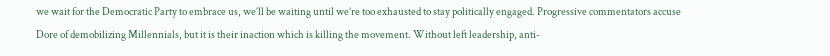we wait for the Democratic Party to embrace us, we’ll be waiting until we’re too exhausted to stay politically engaged. Progressive commentators accuse Dore of demobilizing Millennials, but it is their inaction which is killing the movement. Without left leadership, anti-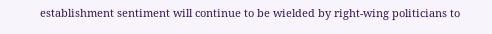establishment sentiment will continue to be wielded by right-wing politicians to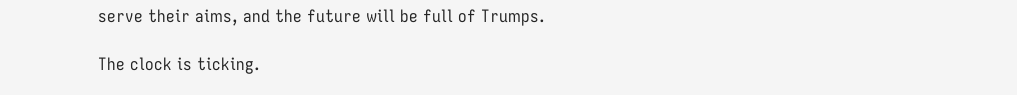serve their aims, and the future will be full of Trumps.

The clock is ticking.